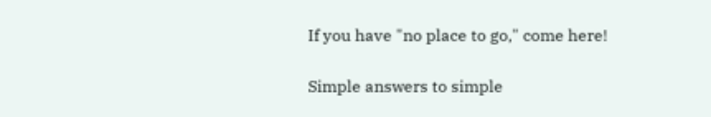If you have "no place to go," come here!

Simple answers to simple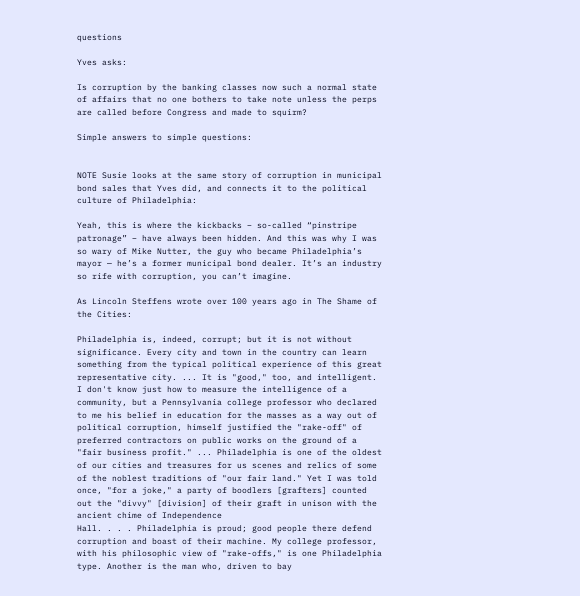questions

Yves asks:

Is corruption by the banking classes now such a normal state of affairs that no one bothers to take note unless the perps are called before Congress and made to squirm?

Simple answers to simple questions:


NOTE Susie looks at the same story of corruption in municipal bond sales that Yves did, and connects it to the political culture of Philadelphia:

Yeah, this is where the kickbacks – so-called “pinstripe patronage” – have always been hidden. And this was why I was so wary of Mike Nutter, the guy who became Philadelphia’s mayor — he’s a former municipal bond dealer. It’s an industry so rife with corruption, you can’t imagine.

As Lincoln Steffens wrote over 100 years ago in The Shame of the Cities:

Philadelphia is, indeed, corrupt; but it is not without significance. Every city and town in the country can learn something from the typical political experience of this great representative city. ... It is "good," too, and intelligent. I don't know just how to measure the intelligence of a community, but a Pennsylvania college professor who declared to me his belief in education for the masses as a way out of political corruption, himself justified the "rake-off" of preferred contractors on public works on the ground of a "fair business profit." ... Philadelphia is one of the oldest of our cities and treasures for us scenes and relics of some of the noblest traditions of "our fair land." Yet I was told once, "for a joke," a party of boodlers [grafters] counted out the "divvy" [division] of their graft in unison with the ancient chime of Independence
Hall. . . . Philadelphia is proud; good people there defend corruption and boast of their machine. My college professor, with his philosophic view of "rake-offs," is one Philadelphia type. Another is the man who, driven to bay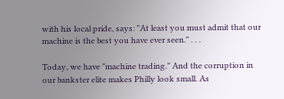with his local pride, says: "At least you must admit that our machine is the best you have ever seen." . . .

Today, we have "machine trading." And the corruption in our bankster elite makes Philly look small. As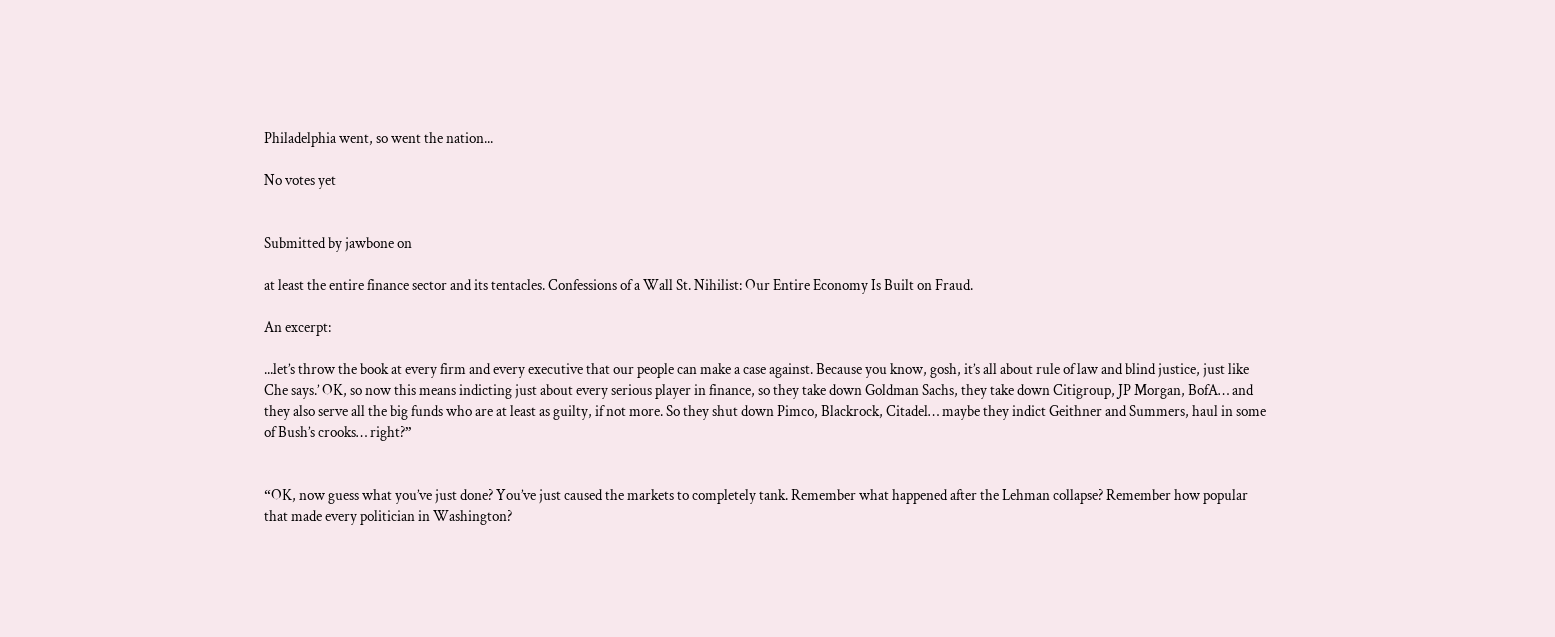Philadelphia went, so went the nation...

No votes yet


Submitted by jawbone on

at least the entire finance sector and its tentacles. Confessions of a Wall St. Nihilist: Our Entire Economy Is Built on Fraud.

An excerpt:

...let’s throw the book at every firm and every executive that our people can make a case against. Because you know, gosh, it’s all about rule of law and blind justice, just like Che says.’ OK, so now this means indicting just about every serious player in finance, so they take down Goldman Sachs, they take down Citigroup, JP Morgan, BofA… and they also serve all the big funds who are at least as guilty, if not more. So they shut down Pimco, Blackrock, Citadel… maybe they indict Geithner and Summers, haul in some of Bush’s crooks… right?”


“OK, now guess what you’ve just done? You’ve just caused the markets to completely tank. Remember what happened after the Lehman collapse? Remember how popular that made every politician in Washington?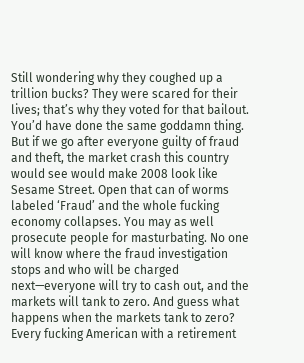Still wondering why they coughed up a trillion bucks? They were scared for their lives; that’s why they voted for that bailout. You’d have done the same goddamn thing. But if we go after everyone guilty of fraud and theft, the market crash this country would see would make 2008 look like Sesame Street. Open that can of worms labeled ‘Fraud’ and the whole fucking economy collapses. You may as well prosecute people for masturbating. No one will know where the fraud investigation stops and who will be charged next—everyone will try to cash out, and the markets will tank to zero. And guess what happens when the markets tank to zero? Every fucking American with a retirement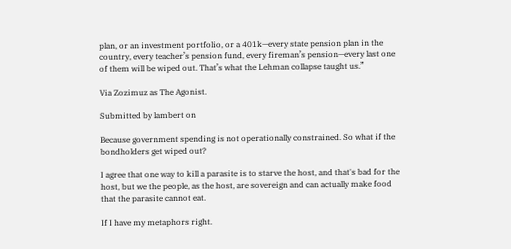plan, or an investment portfolio, or a 401k—every state pension plan in the country, every teacher’s pension fund, every fireman’s pension—every last one of them will be wiped out. That’s what the Lehman collapse taught us.”

Via Zozimuz as The Agonist.

Submitted by lambert on

Because government spending is not operationally constrained. So what if the bondholders get wiped out?

I agree that one way to kill a parasite is to starve the host, and that's bad for the host, but we the people, as the host, are sovereign and can actually make food that the parasite cannot eat.

If I have my metaphors right.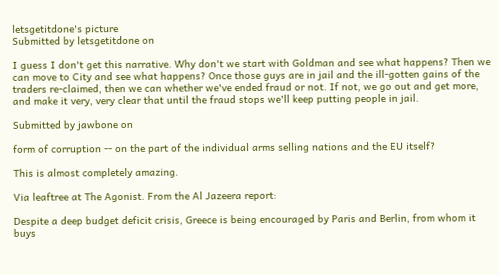letsgetitdone's picture
Submitted by letsgetitdone on

I guess I don't get this narrative. Why don't we start with Goldman and see what happens? Then we can move to City and see what happens? Once those guys are in jail and the ill-gotten gains of the traders re-claimed, then we can whether we've ended fraud or not. If not, we go out and get more, and make it very, very clear that until the fraud stops we'll keep putting people in jail.

Submitted by jawbone on

form of corruption -- on the part of the individual arms selling nations and the EU itself?

This is almost completely amazing.

Via leaftree at The Agonist. From the Al Jazeera report:

Despite a deep budget deficit crisis, Greece is being encouraged by Paris and Berlin, from whom it buys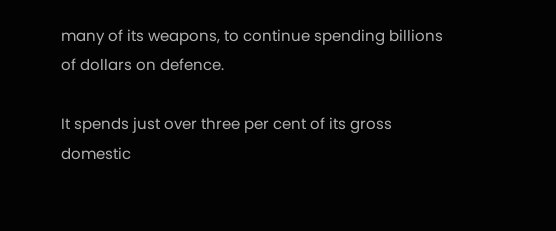many of its weapons, to continue spending billions of dollars on defence.

It spends just over three per cent of its gross domestic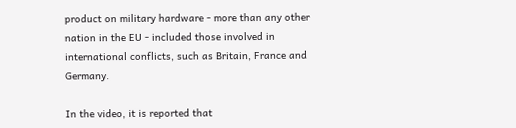product on military hardware - more than any other nation in the EU - included those involved in international conflicts, such as Britain, France and Germany.

In the video, it is reported that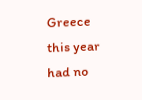Greece this year had no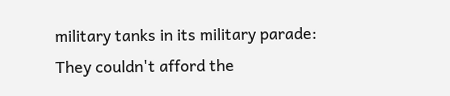military tanks in its military parade: They couldn't afford the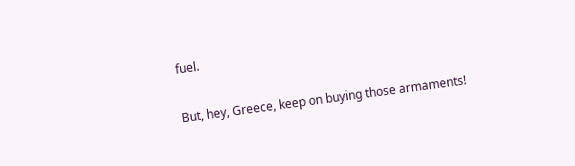fuel.

But, hey, Greece, keep on buying those armaments!